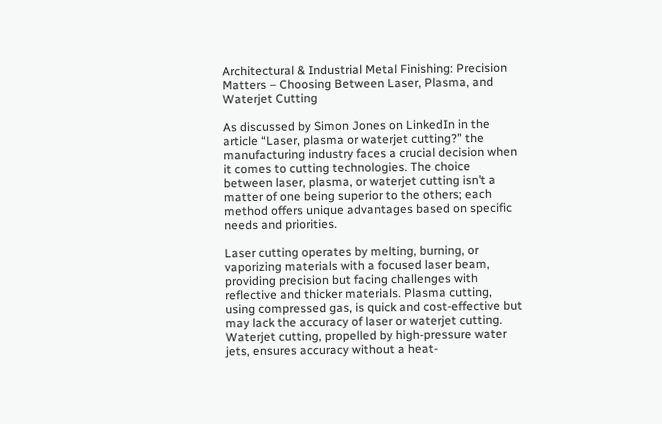Architectural & Industrial Metal Finishing: Precision Matters – Choosing Between Laser, Plasma, and Waterjet Cutting

As discussed by Simon Jones on LinkedIn in the article “Laser, plasma or waterjet cutting?” the manufacturing industry faces a crucial decision when it comes to cutting technologies. The choice between laser, plasma, or waterjet cutting isn’t a matter of one being superior to the others; each method offers unique advantages based on specific needs and priorities.

Laser cutting operates by melting, burning, or vaporizing materials with a focused laser beam, providing precision but facing challenges with reflective and thicker materials. Plasma cutting, using compressed gas, is quick and cost-effective but may lack the accuracy of laser or waterjet cutting. Waterjet cutting, propelled by high-pressure water jets, ensures accuracy without a heat-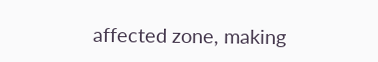affected zone, making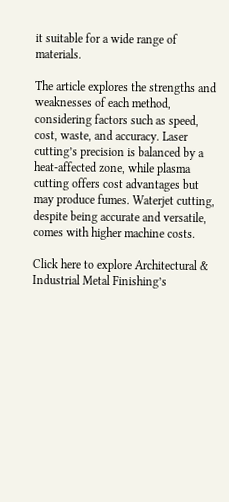it suitable for a wide range of materials.

The article explores the strengths and weaknesses of each method, considering factors such as speed, cost, waste, and accuracy. Laser cutting’s precision is balanced by a heat-affected zone, while plasma cutting offers cost advantages but may produce fumes. Waterjet cutting, despite being accurate and versatile, comes with higher machine costs.

Click here to explore Architectural & Industrial Metal Finishing’s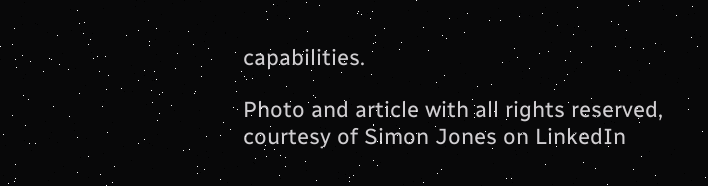capabilities.

Photo and article with all rights reserved, courtesy of Simon Jones on LinkedIn